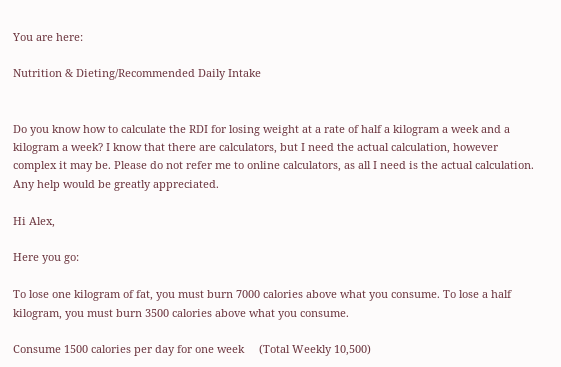You are here:

Nutrition & Dieting/Recommended Daily Intake


Do you know how to calculate the RDI for losing weight at a rate of half a kilogram a week and a kilogram a week? I know that there are calculators, but I need the actual calculation, however complex it may be. Please do not refer me to online calculators, as all I need is the actual calculation. Any help would be greatly appreciated.

Hi Alex,

Here you go:

To lose one kilogram of fat, you must burn 7000 calories above what you consume. To lose a half kilogram, you must burn 3500 calories above what you consume.

Consume 1500 calories per day for one week     (Total Weekly 10,500)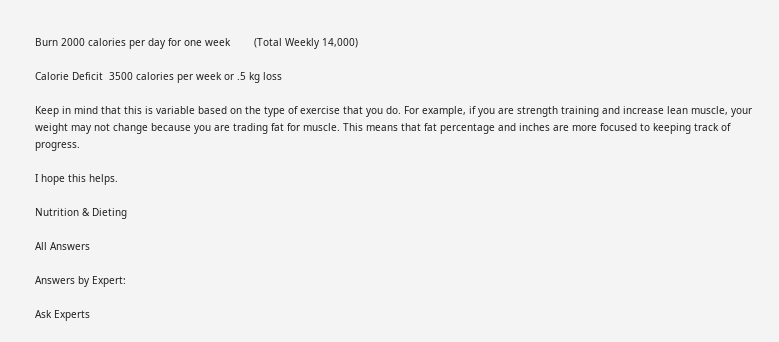Burn 2000 calories per day for one week        (Total Weekly 14,000)

Calorie Deficit  3500 calories per week or .5 kg loss

Keep in mind that this is variable based on the type of exercise that you do. For example, if you are strength training and increase lean muscle, your weight may not change because you are trading fat for muscle. This means that fat percentage and inches are more focused to keeping track of progress.

I hope this helps.

Nutrition & Dieting

All Answers

Answers by Expert:

Ask Experts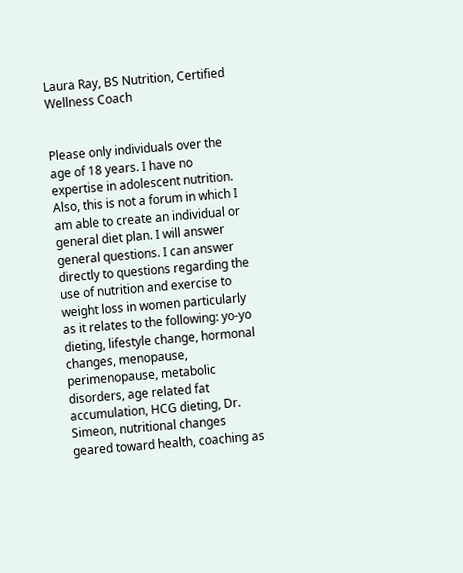Laura Ray, BS Nutrition, Certified Wellness Coach


Please only individuals over the age of 18 years. I have no expertise in adolescent nutrition. Also, this is not a forum in which I am able to create an individual or general diet plan. I will answer general questions. I can answer directly to questions regarding the use of nutrition and exercise to weight loss in women particularly as it relates to the following: yo-yo dieting, lifestyle change, hormonal changes, menopause, perimenopause, metabolic disorders, age related fat accumulation, HCG dieting, Dr. Simeon, nutritional changes geared toward health, coaching as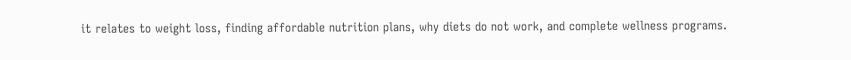it relates to weight loss, finding affordable nutrition plans, why diets do not work, and complete wellness programs.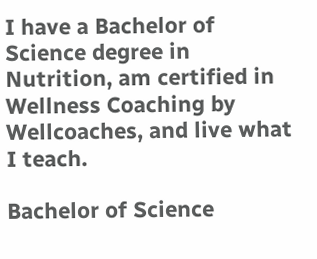I have a Bachelor of Science degree in Nutrition, am certified in Wellness Coaching by Wellcoaches, and live what I teach.

Bachelor of Science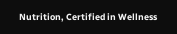Nutrition, Certified in Wellness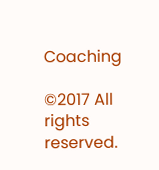Coaching

©2017 All rights reserved.